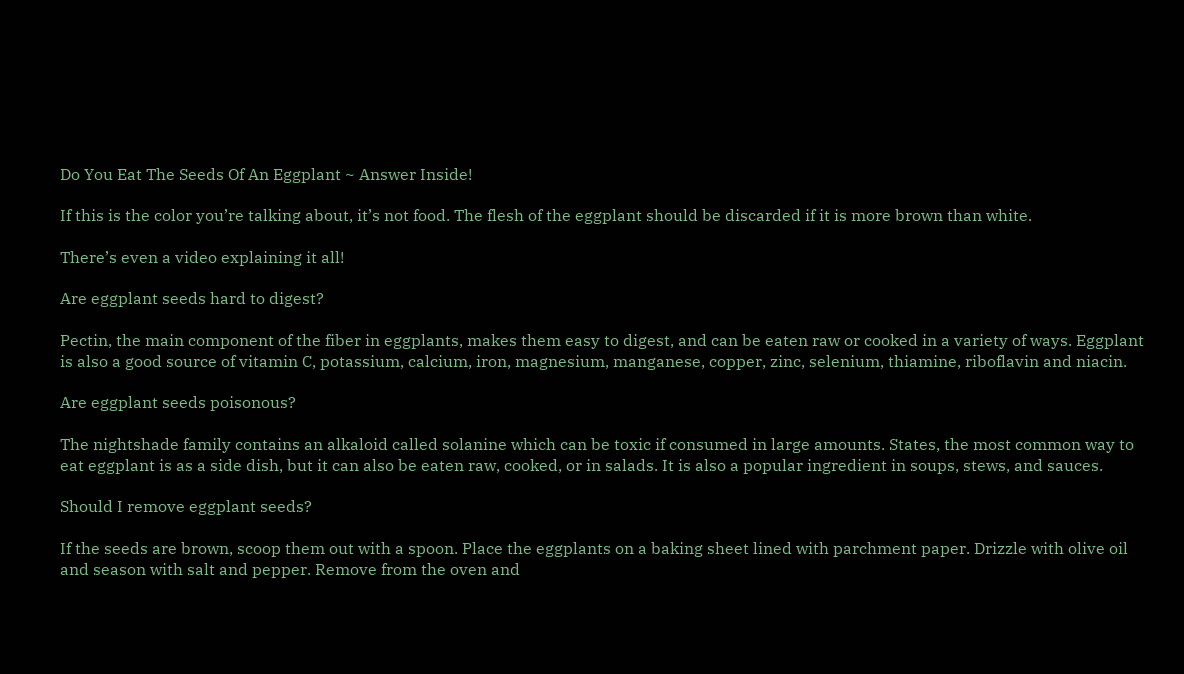Do You Eat The Seeds Of An Eggplant ~ Answer Inside!

If this is the color you’re talking about, it’s not food. The flesh of the eggplant should be discarded if it is more brown than white.

There’s even a video explaining it all!

Are eggplant seeds hard to digest?

Pectin, the main component of the fiber in eggplants, makes them easy to digest, and can be eaten raw or cooked in a variety of ways. Eggplant is also a good source of vitamin C, potassium, calcium, iron, magnesium, manganese, copper, zinc, selenium, thiamine, riboflavin and niacin.

Are eggplant seeds poisonous?

The nightshade family contains an alkaloid called solanine which can be toxic if consumed in large amounts. States, the most common way to eat eggplant is as a side dish, but it can also be eaten raw, cooked, or in salads. It is also a popular ingredient in soups, stews, and sauces.

Should I remove eggplant seeds?

If the seeds are brown, scoop them out with a spoon. Place the eggplants on a baking sheet lined with parchment paper. Drizzle with olive oil and season with salt and pepper. Remove from the oven and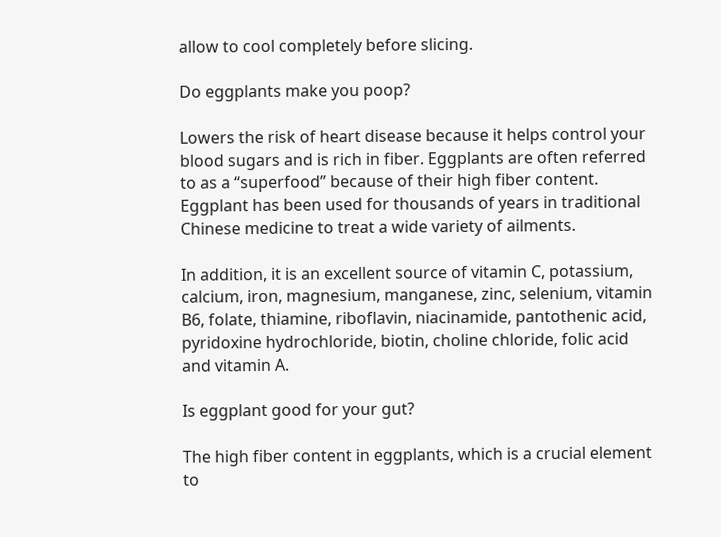allow to cool completely before slicing.

Do eggplants make you poop?

Lowers the risk of heart disease because it helps control your blood sugars and is rich in fiber. Eggplants are often referred to as a “superfood” because of their high fiber content. Eggplant has been used for thousands of years in traditional Chinese medicine to treat a wide variety of ailments.

In addition, it is an excellent source of vitamin C, potassium, calcium, iron, magnesium, manganese, zinc, selenium, vitamin B6, folate, thiamine, riboflavin, niacinamide, pantothenic acid, pyridoxine hydrochloride, biotin, choline chloride, folic acid and vitamin A.

Is eggplant good for your gut?

The high fiber content in eggplants, which is a crucial element to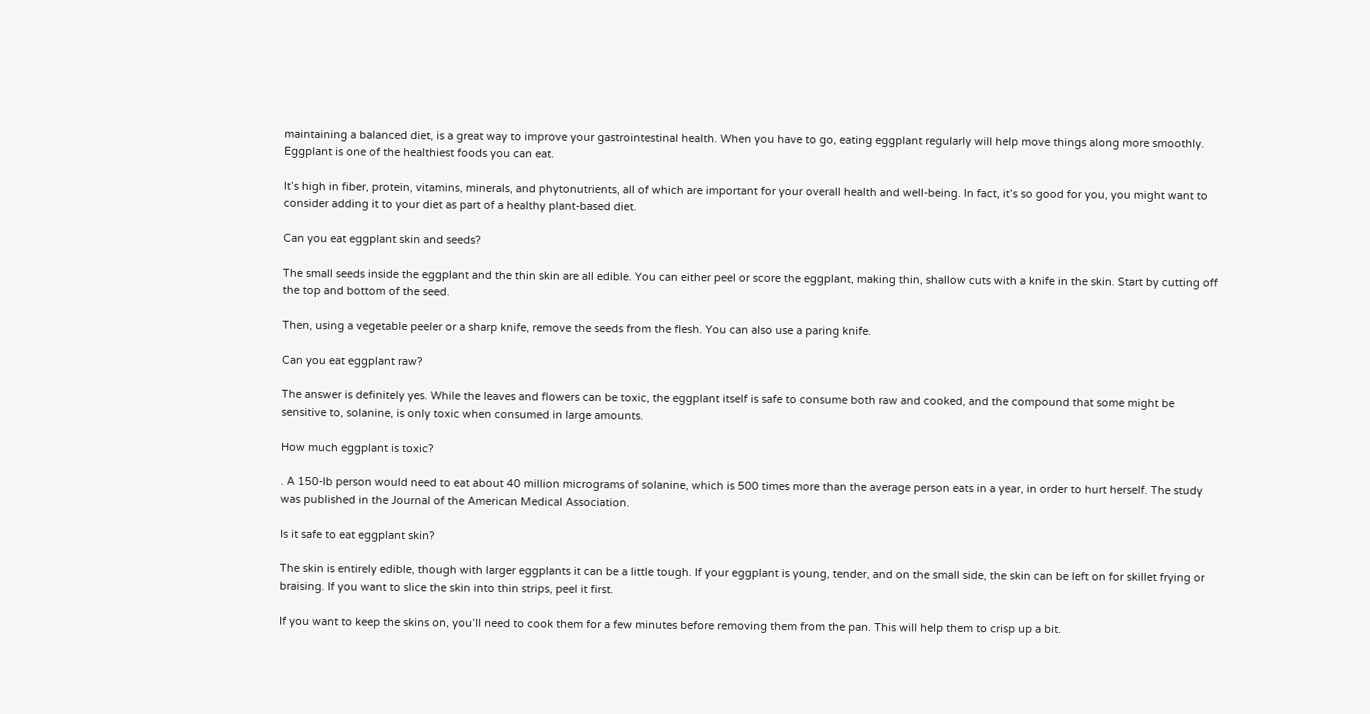maintaining a balanced diet, is a great way to improve your gastrointestinal health. When you have to go, eating eggplant regularly will help move things along more smoothly. Eggplant is one of the healthiest foods you can eat.

It’s high in fiber, protein, vitamins, minerals, and phytonutrients, all of which are important for your overall health and well-being. In fact, it’s so good for you, you might want to consider adding it to your diet as part of a healthy plant-based diet.

Can you eat eggplant skin and seeds?

The small seeds inside the eggplant and the thin skin are all edible. You can either peel or score the eggplant, making thin, shallow cuts with a knife in the skin. Start by cutting off the top and bottom of the seed.

Then, using a vegetable peeler or a sharp knife, remove the seeds from the flesh. You can also use a paring knife.

Can you eat eggplant raw?

The answer is definitely yes. While the leaves and flowers can be toxic, the eggplant itself is safe to consume both raw and cooked, and the compound that some might be sensitive to, solanine, is only toxic when consumed in large amounts.

How much eggplant is toxic?

. A 150-lb person would need to eat about 40 million micrograms of solanine, which is 500 times more than the average person eats in a year, in order to hurt herself. The study was published in the Journal of the American Medical Association.

Is it safe to eat eggplant skin?

The skin is entirely edible, though with larger eggplants it can be a little tough. If your eggplant is young, tender, and on the small side, the skin can be left on for skillet frying or braising. If you want to slice the skin into thin strips, peel it first.

If you want to keep the skins on, you’ll need to cook them for a few minutes before removing them from the pan. This will help them to crisp up a bit.